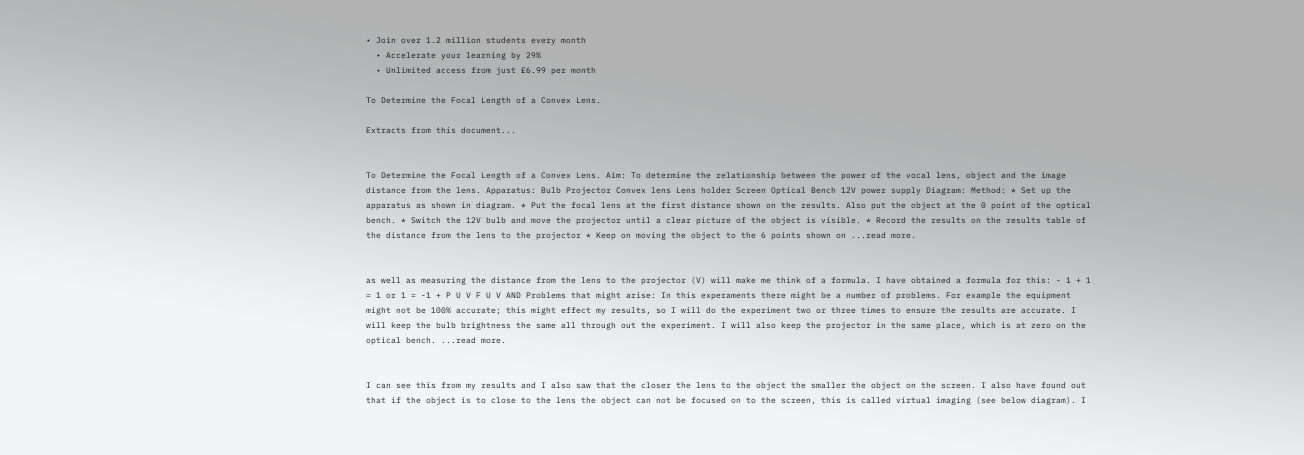• Join over 1.2 million students every month
  • Accelerate your learning by 29%
  • Unlimited access from just £6.99 per month

To Determine the Focal Length of a Convex Lens.

Extracts from this document...


To Determine the Focal Length of a Convex Lens. Aim: To determine the relationship between the power of the vocal lens, object and the image distance from the lens. Apparatus: Bulb Projector Convex lens Lens holder Screen Optical Bench 12V power supply Diagram: Method: * Set up the apparatus as shown in diagram. * Put the focal lens at the first distance shown on the results. Also put the object at the 0 point of the optical bench. * Switch the 12V bulb and move the projector until a clear picture of the object is visible. * Record the results on the results table of the distance from the lens to the projector * Keep on moving the object to the 6 points shown on ...read more.


as well as measuring the distance from the lens to the projector (V) will make me think of a formula. I have obtained a formula for this: - 1 + 1 = 1 or 1 = -1 + P U V F U V AND Problems that might arise: In this experaments there might be a number of problems. For example the equipment might not be 100% accurate; this might effect my results, so I will do the experiment two or three times to ensure the results are accurate. I will keep the bulb brightness the same all through out the experiment. I will also keep the projector in the same place, which is at zero on the optical bench. ...read more.


I can see this from my results and I also saw that the closer the lens to the object the smaller the object on the screen. I also have found out that if the object is to close to the lens the object can not be focused on to the screen, this is called virtual imaging (see below diagram). I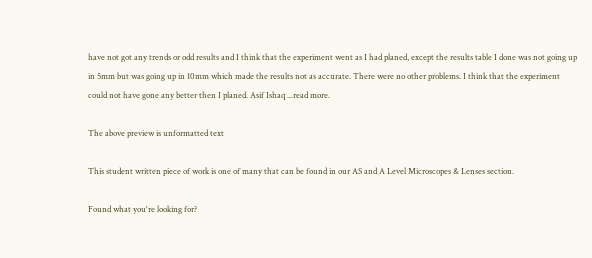have not got any trends or odd results and I think that the experiment went as I had planed, except the results table I done was not going up in 5mm but was going up in 10mm which made the results not as accurate. There were no other problems. I think that the experiment could not have gone any better then I planed. Asif Ishaq ...read more.

The above preview is unformatted text

This student written piece of work is one of many that can be found in our AS and A Level Microscopes & Lenses section.

Found what you're looking for?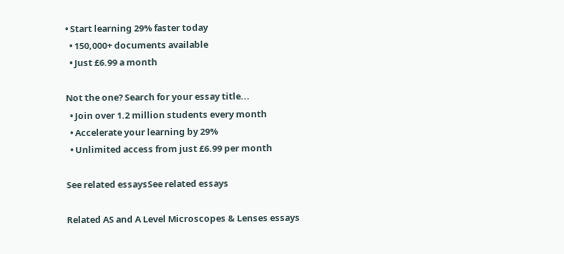• Start learning 29% faster today
  • 150,000+ documents available
  • Just £6.99 a month

Not the one? Search for your essay title...
  • Join over 1.2 million students every month
  • Accelerate your learning by 29%
  • Unlimited access from just £6.99 per month

See related essaysSee related essays

Related AS and A Level Microscopes & Lenses essays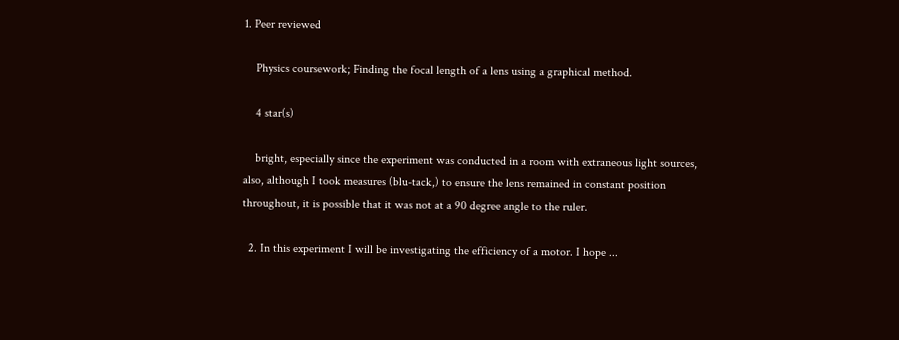1. Peer reviewed

    Physics coursework; Finding the focal length of a lens using a graphical method.

    4 star(s)

    bright, especially since the experiment was conducted in a room with extraneous light sources, also, although I took measures (blu-tack,) to ensure the lens remained in constant position throughout, it is possible that it was not at a 90 degree angle to the ruler.

  2. In this experiment I will be investigating the efficiency of a motor. I hope ...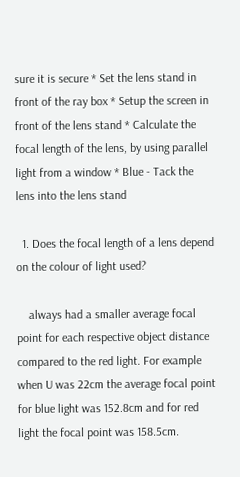sure it is secure * Set the lens stand in front of the ray box * Setup the screen in front of the lens stand * Calculate the focal length of the lens, by using parallel light from a window * Blue - Tack the lens into the lens stand

  1. Does the focal length of a lens depend on the colour of light used?

    always had a smaller average focal point for each respective object distance compared to the red light. For example when U was 22cm the average focal point for blue light was 152.8cm and for red light the focal point was 158.5cm.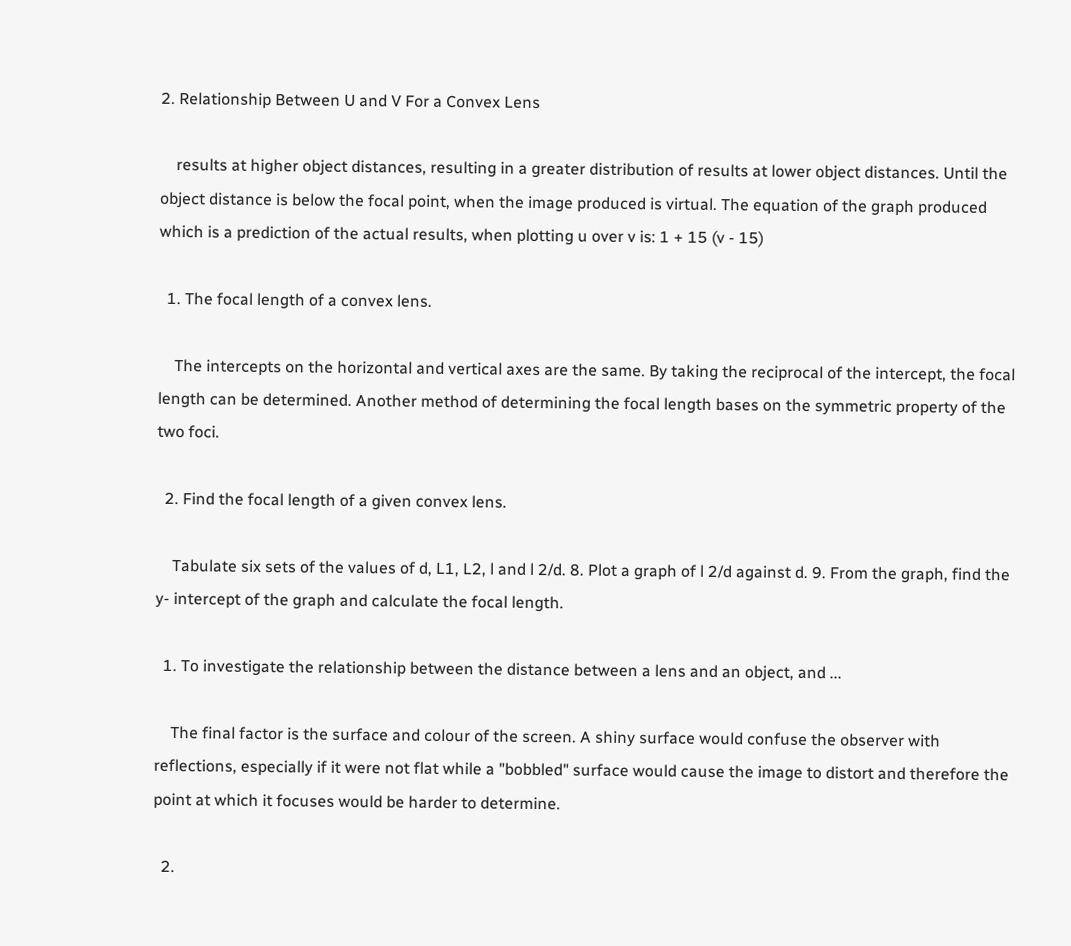2. Relationship Between U and V For a Convex Lens

    results at higher object distances, resulting in a greater distribution of results at lower object distances. Until the object distance is below the focal point, when the image produced is virtual. The equation of the graph produced which is a prediction of the actual results, when plotting u over v is: 1 + 15 (v - 15)

  1. The focal length of a convex lens.

    The intercepts on the horizontal and vertical axes are the same. By taking the reciprocal of the intercept, the focal length can be determined. Another method of determining the focal length bases on the symmetric property of the two foci.

  2. Find the focal length of a given convex lens.

    Tabulate six sets of the values of d, L1, L2, l and l 2/d. 8. Plot a graph of l 2/d against d. 9. From the graph, find the y- intercept of the graph and calculate the focal length.

  1. To investigate the relationship between the distance between a lens and an object, and ...

    The final factor is the surface and colour of the screen. A shiny surface would confuse the observer with reflections, especially if it were not flat while a "bobbled" surface would cause the image to distort and therefore the point at which it focuses would be harder to determine.

  2.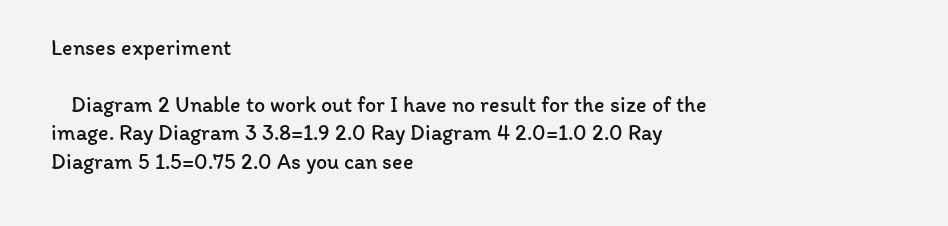Lenses experiment

    Diagram 2 Unable to work out for I have no result for the size of the image. Ray Diagram 3 3.8=1.9 2.0 Ray Diagram 4 2.0=1.0 2.0 Ray Diagram 5 1.5=0.75 2.0 As you can see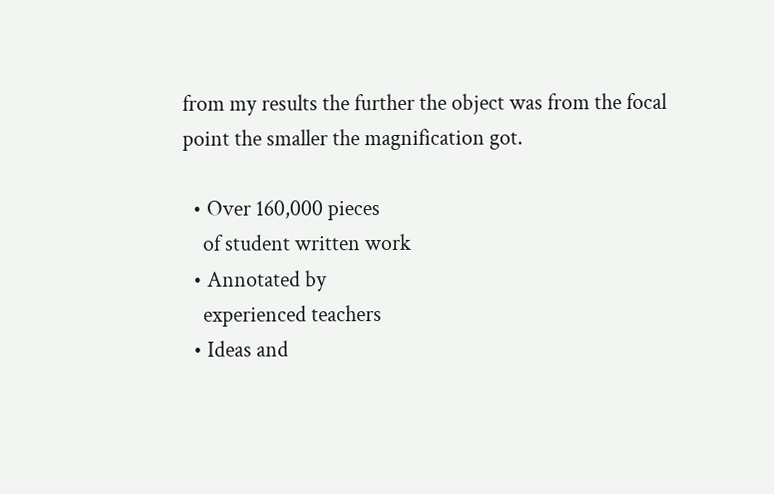from my results the further the object was from the focal point the smaller the magnification got.

  • Over 160,000 pieces
    of student written work
  • Annotated by
    experienced teachers
  • Ideas and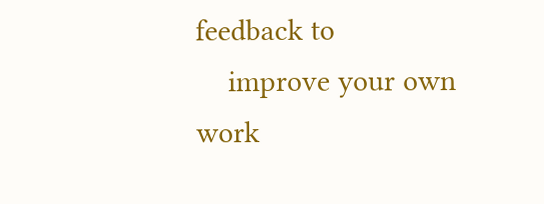feedback to
    improve your own work